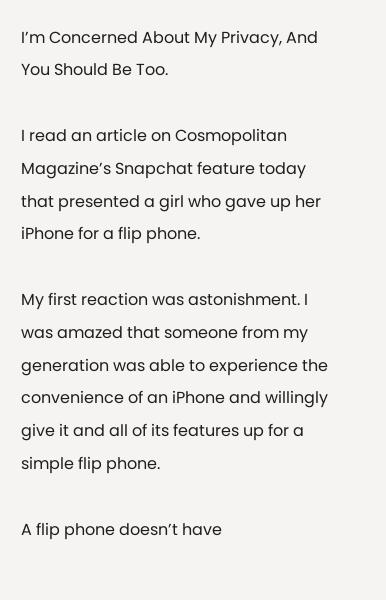I’m Concerned About My Privacy, And You Should Be Too.

I read an article on Cosmopolitan Magazine’s Snapchat feature today that presented a girl who gave up her iPhone for a flip phone.

My first reaction was astonishment. I was amazed that someone from my generation was able to experience the convenience of an iPhone and willingly give it and all of its features up for a simple flip phone.

A flip phone doesn’t have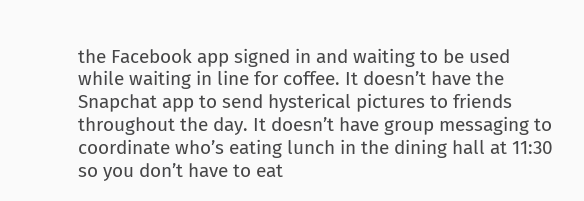the Facebook app signed in and waiting to be used while waiting in line for coffee. It doesn’t have the Snapchat app to send hysterical pictures to friends throughout the day. It doesn’t have group messaging to coordinate who’s eating lunch in the dining hall at 11:30 so you don’t have to eat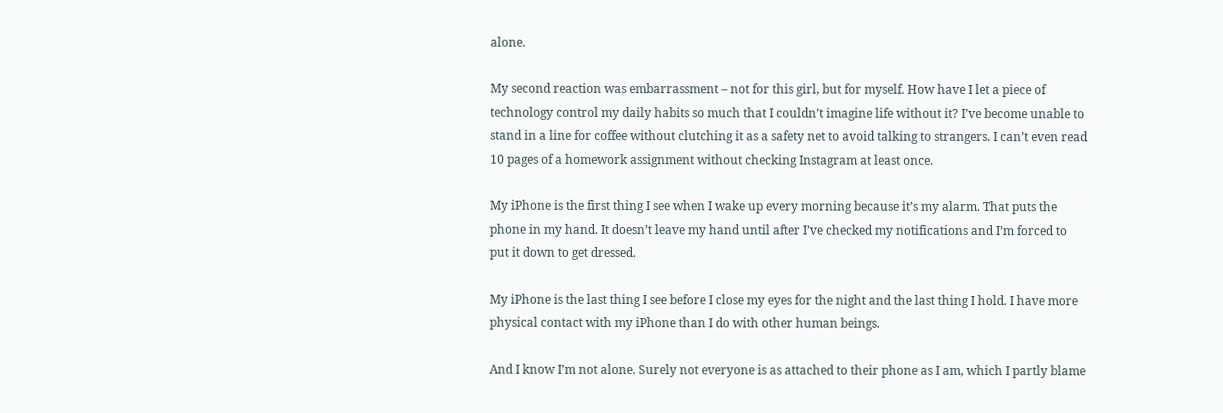alone.

My second reaction was embarrassment – not for this girl, but for myself. How have I let a piece of technology control my daily habits so much that I couldn’t imagine life without it? I’ve become unable to stand in a line for coffee without clutching it as a safety net to avoid talking to strangers. I can’t even read 10 pages of a homework assignment without checking Instagram at least once.

My iPhone is the first thing I see when I wake up every morning because it’s my alarm. That puts the phone in my hand. It doesn’t leave my hand until after I’ve checked my notifications and I’m forced to put it down to get dressed.

My iPhone is the last thing I see before I close my eyes for the night and the last thing I hold. I have more physical contact with my iPhone than I do with other human beings.

And I know I’m not alone. Surely not everyone is as attached to their phone as I am, which I partly blame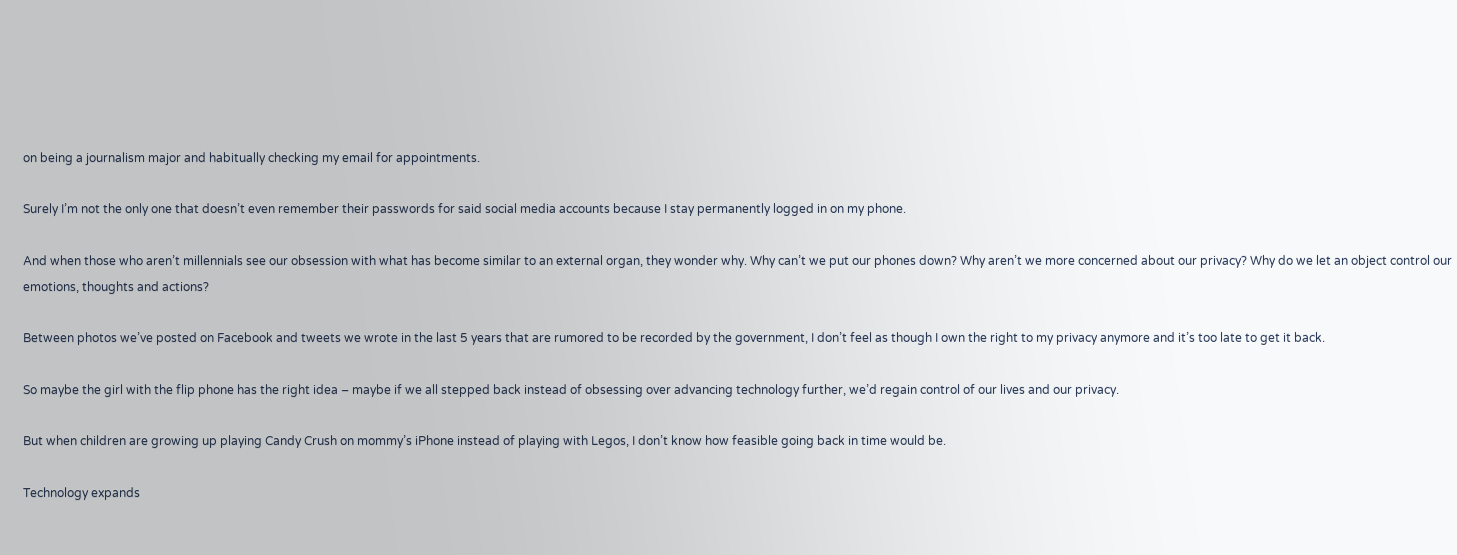on being a journalism major and habitually checking my email for appointments.

Surely I’m not the only one that doesn’t even remember their passwords for said social media accounts because I stay permanently logged in on my phone.

And when those who aren’t millennials see our obsession with what has become similar to an external organ, they wonder why. Why can’t we put our phones down? Why aren’t we more concerned about our privacy? Why do we let an object control our emotions, thoughts and actions?

Between photos we’ve posted on Facebook and tweets we wrote in the last 5 years that are rumored to be recorded by the government, I don’t feel as though I own the right to my privacy anymore and it’s too late to get it back.

So maybe the girl with the flip phone has the right idea – maybe if we all stepped back instead of obsessing over advancing technology further, we’d regain control of our lives and our privacy.

But when children are growing up playing Candy Crush on mommy’s iPhone instead of playing with Legos, I don’t know how feasible going back in time would be.

Technology expands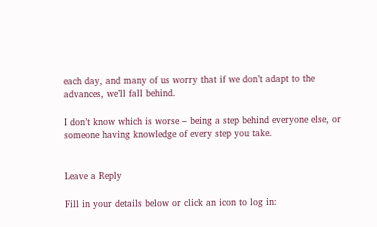each day, and many of us worry that if we don’t adapt to the advances, we’ll fall behind.

I don’t know which is worse – being a step behind everyone else, or someone having knowledge of every step you take.


Leave a Reply

Fill in your details below or click an icon to log in: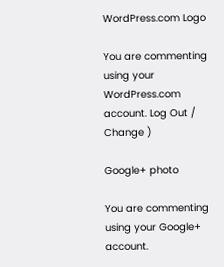WordPress.com Logo

You are commenting using your WordPress.com account. Log Out /  Change )

Google+ photo

You are commenting using your Google+ account.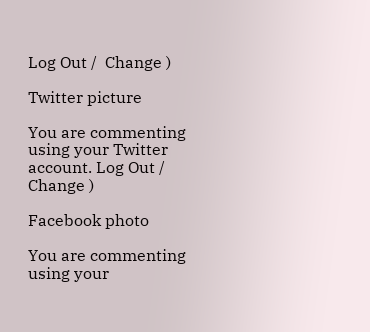Log Out /  Change )

Twitter picture

You are commenting using your Twitter account. Log Out /  Change )

Facebook photo

You are commenting using your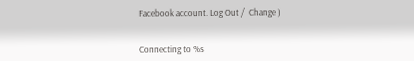Facebook account. Log Out /  Change )


Connecting to %s